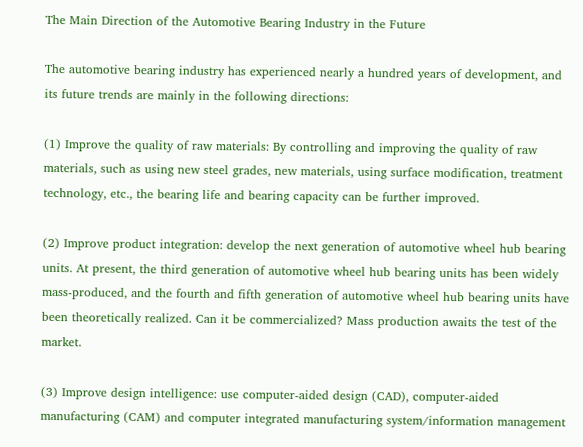The Main Direction of the Automotive Bearing Industry in the Future

The automotive bearing industry has experienced nearly a hundred years of development, and its future trends are mainly in the following directions:

(1) Improve the quality of raw materials: By controlling and improving the quality of raw materials, such as using new steel grades, new materials, using surface modification, treatment technology, etc., the bearing life and bearing capacity can be further improved.

(2) Improve product integration: develop the next generation of automotive wheel hub bearing units. At present, the third generation of automotive wheel hub bearing units has been widely mass-produced, and the fourth and fifth generation of automotive wheel hub bearing units have been theoretically realized. Can it be commercialized? Mass production awaits the test of the market.

(3) Improve design intelligence: use computer-aided design (CAD), computer-aided manufacturing (CAM) and computer integrated manufacturing system/information management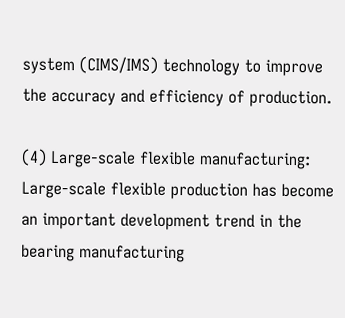system (CIMS/IMS) technology to improve the accuracy and efficiency of production.

(4) Large-scale flexible manufacturing: Large-scale flexible production has become an important development trend in the bearing manufacturing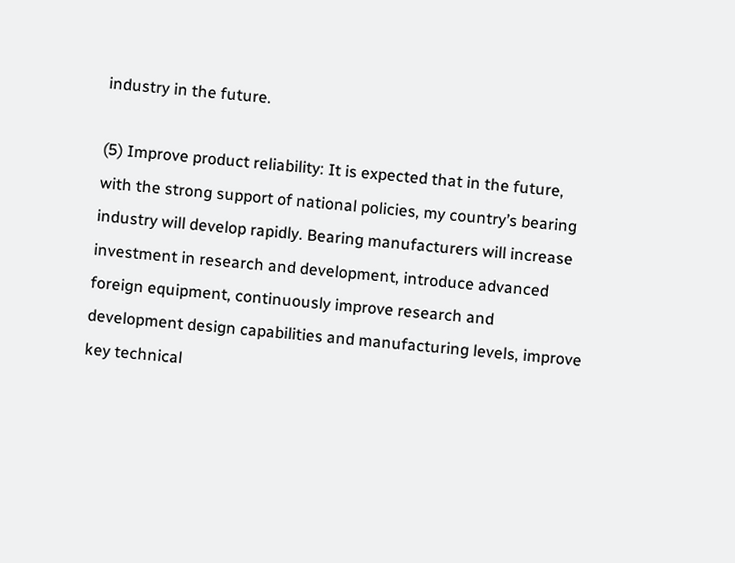industry in the future.

(5) Improve product reliability: It is expected that in the future, with the strong support of national policies, my country’s bearing industry will develop rapidly. Bearing manufacturers will increase investment in research and development, introduce advanced foreign equipment, continuously improve research and development design capabilities and manufacturing levels, improve key technical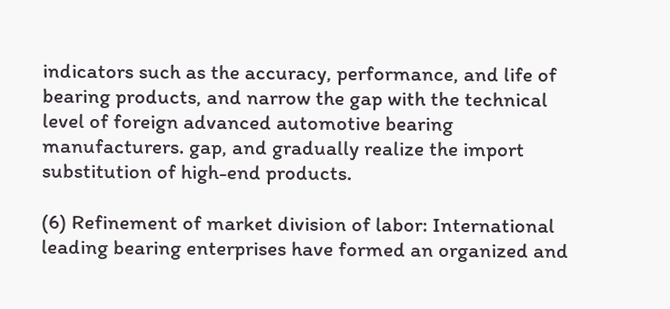indicators such as the accuracy, performance, and life of bearing products, and narrow the gap with the technical level of foreign advanced automotive bearing manufacturers. gap, and gradually realize the import substitution of high-end products.

(6) Refinement of market division of labor: International leading bearing enterprises have formed an organized and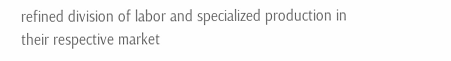refined division of labor and specialized production in their respective market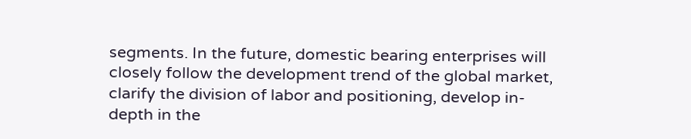segments. In the future, domestic bearing enterprises will closely follow the development trend of the global market, clarify the division of labor and positioning, develop in-depth in the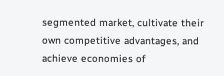segmented market, cultivate their own competitive advantages, and achieve economies of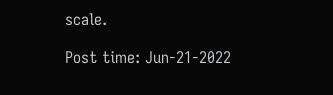scale.

Post time: Jun-21-2022